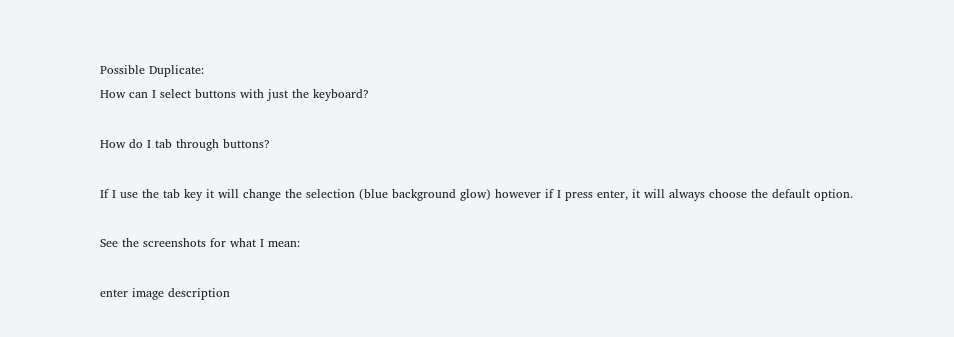Possible Duplicate:
How can I select buttons with just the keyboard?

How do I tab through buttons?

If I use the tab key it will change the selection (blue background glow) however if I press enter, it will always choose the default option.

See the screenshots for what I mean:

enter image description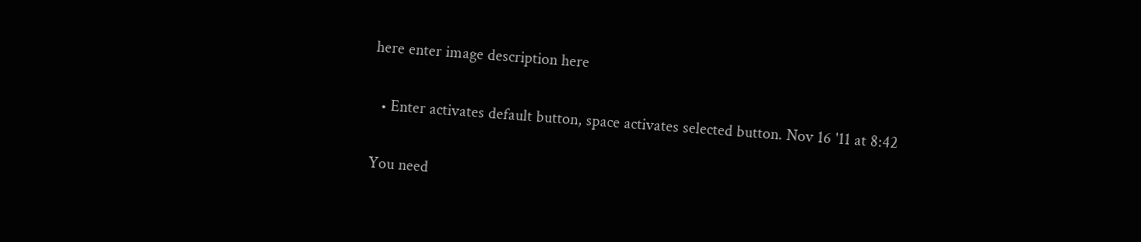here enter image description here

  • Enter activates default button, space activates selected button. Nov 16 '11 at 8:42

You need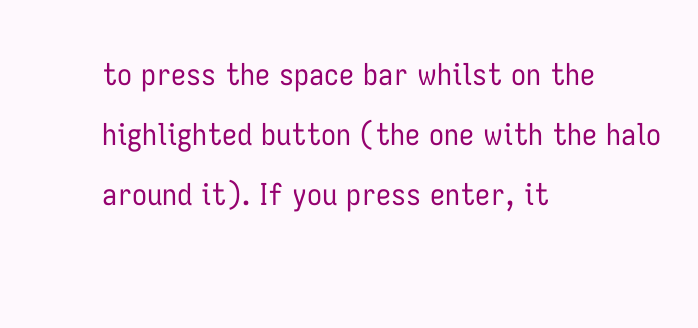to press the space bar whilst on the highlighted button (the one with the halo around it). If you press enter, it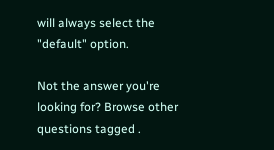will always select the "default" option.

Not the answer you're looking for? Browse other questions tagged .